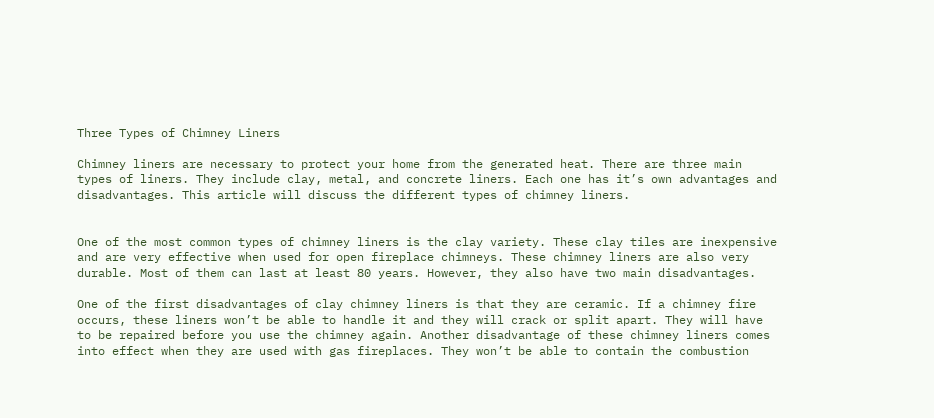Three Types of Chimney Liners

Chimney liners are necessary to protect your home from the generated heat. There are three main types of liners. They include clay, metal, and concrete liners. Each one has it’s own advantages and disadvantages. This article will discuss the different types of chimney liners.


One of the most common types of chimney liners is the clay variety. These clay tiles are inexpensive and are very effective when used for open fireplace chimneys. These chimney liners are also very durable. Most of them can last at least 80 years. However, they also have two main disadvantages.

One of the first disadvantages of clay chimney liners is that they are ceramic. If a chimney fire occurs, these liners won’t be able to handle it and they will crack or split apart. They will have to be repaired before you use the chimney again. Another disadvantage of these chimney liners comes into effect when they are used with gas fireplaces. They won’t be able to contain the combustion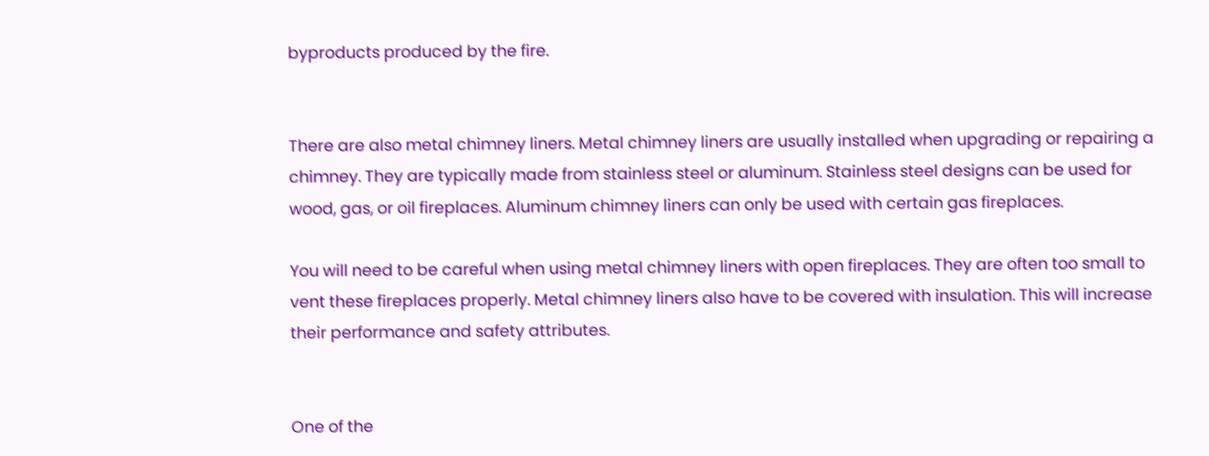byproducts produced by the fire.


There are also metal chimney liners. Metal chimney liners are usually installed when upgrading or repairing a chimney. They are typically made from stainless steel or aluminum. Stainless steel designs can be used for wood, gas, or oil fireplaces. Aluminum chimney liners can only be used with certain gas fireplaces.

You will need to be careful when using metal chimney liners with open fireplaces. They are often too small to vent these fireplaces properly. Metal chimney liners also have to be covered with insulation. This will increase their performance and safety attributes.


One of the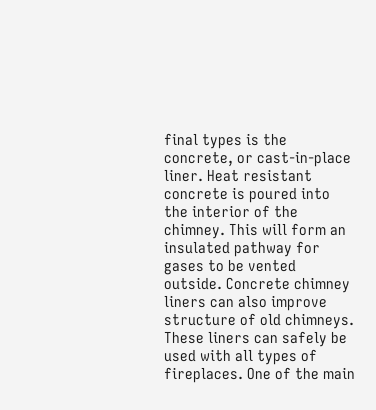final types is the concrete, or cast-in-place liner. Heat resistant concrete is poured into the interior of the chimney. This will form an insulated pathway for gases to be vented outside. Concrete chimney liners can also improve structure of old chimneys. These liners can safely be used with all types of fireplaces. One of the main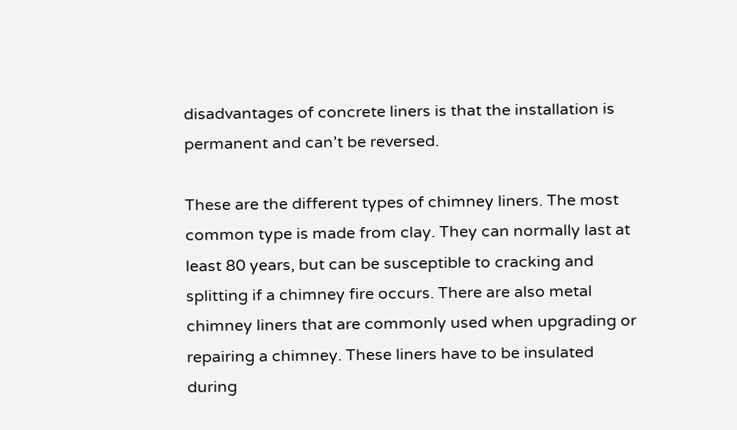disadvantages of concrete liners is that the installation is permanent and can’t be reversed.

These are the different types of chimney liners. The most common type is made from clay. They can normally last at least 80 years, but can be susceptible to cracking and splitting if a chimney fire occurs. There are also metal chimney liners that are commonly used when upgrading or repairing a chimney. These liners have to be insulated during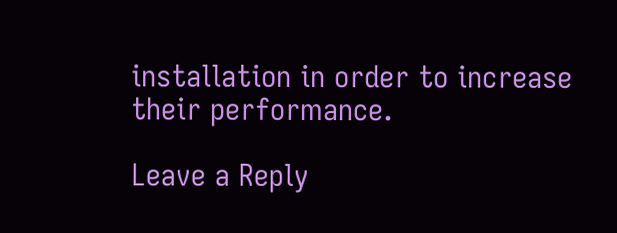installation in order to increase their performance.

Leave a Reply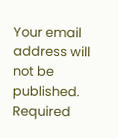Your email address will not be published. Required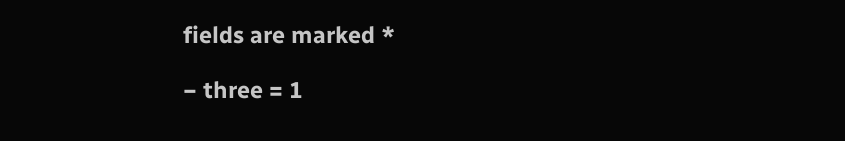fields are marked *

− three = 1